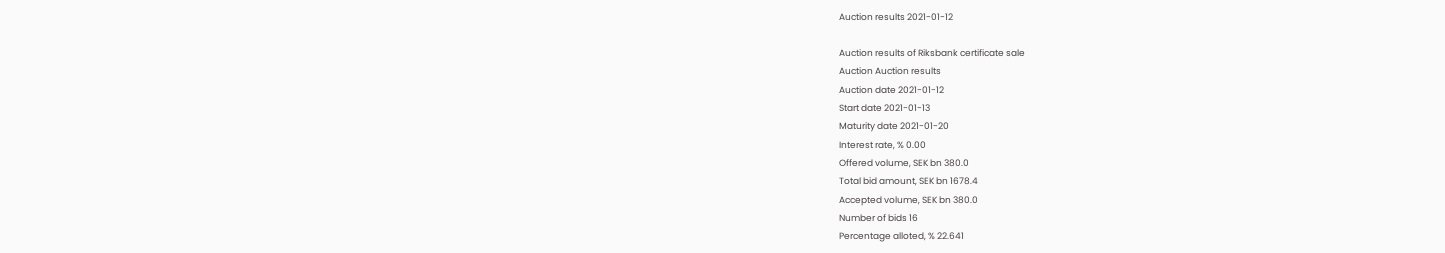Auction results 2021-01-12

Auction results of Riksbank certificate sale
Auction Auction results
Auction date 2021-01-12
Start date 2021-01-13
Maturity date 2021-01-20
Interest rate, % 0.00
Offered volume, SEK bn 380.0
Total bid amount, SEK bn 1678.4
Accepted volume, SEK bn 380.0
Number of bids 16
Percentage alloted, % 22.641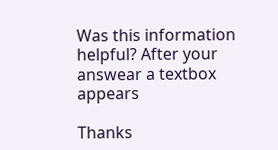Was this information helpful? After your answear a textbox appears

Thanks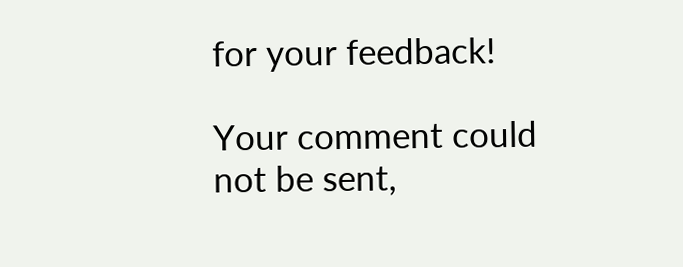for your feedback!

Your comment could not be sent,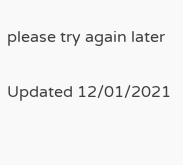please try again later

Updated 12/01/2021